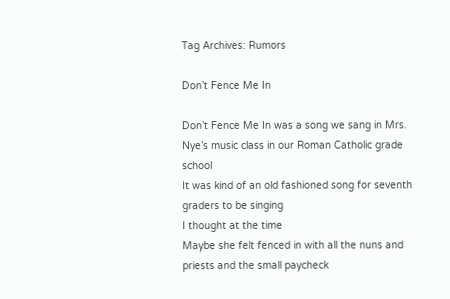Tag Archives: Rumors

Don’t Fence Me In

Don’t Fence Me In was a song we sang in Mrs. Nye’s music class in our Roman Catholic grade school
It was kind of an old fashioned song for seventh graders to be singing
I thought at the time
Maybe she felt fenced in with all the nuns and priests and the small paycheck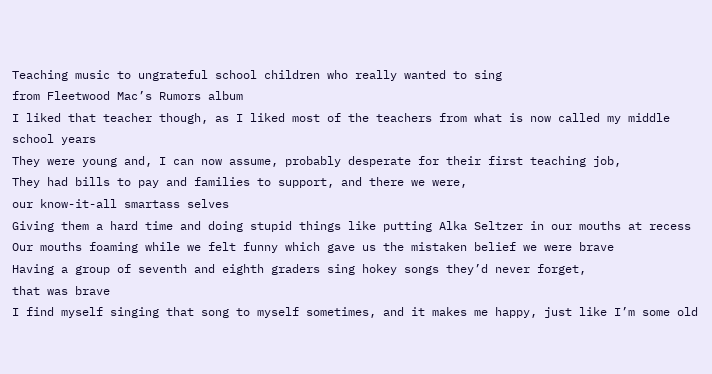Teaching music to ungrateful school children who really wanted to sing
from Fleetwood Mac’s Rumors album
I liked that teacher though, as I liked most of the teachers from what is now called my middle school years
They were young and, I can now assume, probably desperate for their first teaching job,
They had bills to pay and families to support, and there we were,
our know-it-all smartass selves
Giving them a hard time and doing stupid things like putting Alka Seltzer in our mouths at recess
Our mouths foaming while we felt funny which gave us the mistaken belief we were brave
Having a group of seventh and eighth graders sing hokey songs they’d never forget,
that was brave
I find myself singing that song to myself sometimes, and it makes me happy, just like I’m some old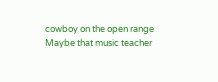cowboy on the open range
Maybe that music teacher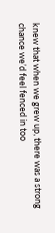knew that when we grew up, there was a strong chance we’d feel fenced in too